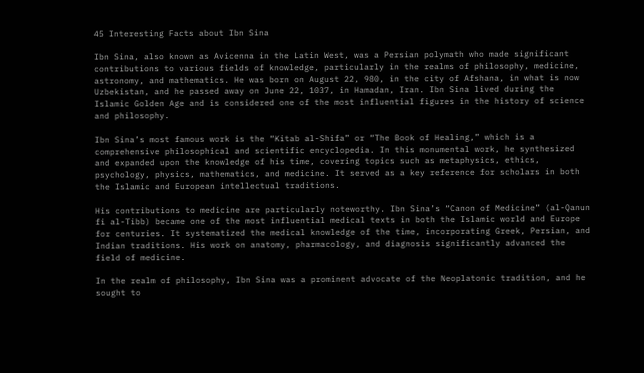45 Interesting Facts about Ibn Sina

Ibn Sina, also known as Avicenna in the Latin West, was a Persian polymath who made significant contributions to various fields of knowledge, particularly in the realms of philosophy, medicine, astronomy, and mathematics. He was born on August 22, 980, in the city of Afshana, in what is now Uzbekistan, and he passed away on June 22, 1037, in Hamadan, Iran. Ibn Sina lived during the Islamic Golden Age and is considered one of the most influential figures in the history of science and philosophy.

Ibn Sina’s most famous work is the “Kitab al-Shifa” or “The Book of Healing,” which is a comprehensive philosophical and scientific encyclopedia. In this monumental work, he synthesized and expanded upon the knowledge of his time, covering topics such as metaphysics, ethics, psychology, physics, mathematics, and medicine. It served as a key reference for scholars in both the Islamic and European intellectual traditions.

His contributions to medicine are particularly noteworthy. Ibn Sina’s “Canon of Medicine” (al-Qanun fi al-Tibb) became one of the most influential medical texts in both the Islamic world and Europe for centuries. It systematized the medical knowledge of the time, incorporating Greek, Persian, and Indian traditions. His work on anatomy, pharmacology, and diagnosis significantly advanced the field of medicine.

In the realm of philosophy, Ibn Sina was a prominent advocate of the Neoplatonic tradition, and he sought to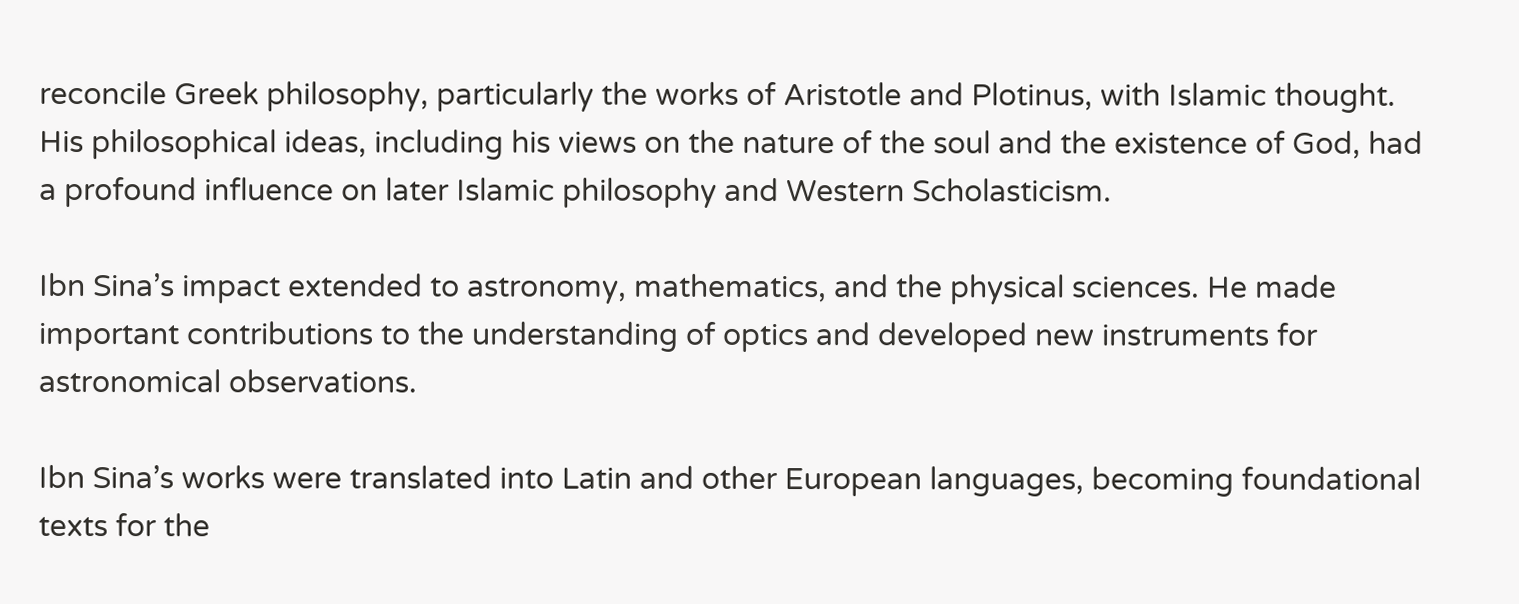reconcile Greek philosophy, particularly the works of Aristotle and Plotinus, with Islamic thought. His philosophical ideas, including his views on the nature of the soul and the existence of God, had a profound influence on later Islamic philosophy and Western Scholasticism.

Ibn Sina’s impact extended to astronomy, mathematics, and the physical sciences. He made important contributions to the understanding of optics and developed new instruments for astronomical observations.

Ibn Sina’s works were translated into Latin and other European languages, becoming foundational texts for the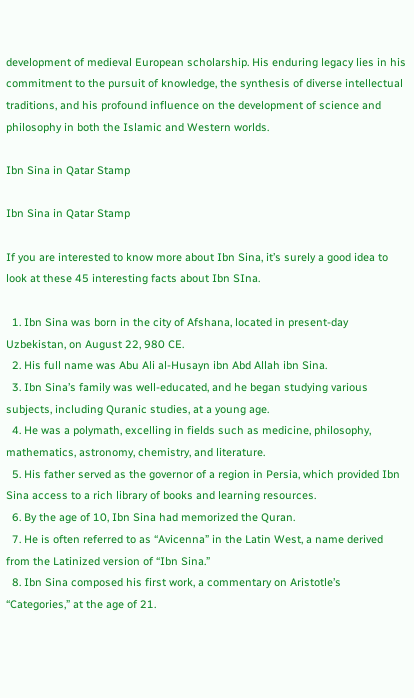development of medieval European scholarship. His enduring legacy lies in his commitment to the pursuit of knowledge, the synthesis of diverse intellectual traditions, and his profound influence on the development of science and philosophy in both the Islamic and Western worlds.

Ibn Sina in Qatar Stamp

Ibn Sina in Qatar Stamp

If you are interested to know more about Ibn Sina, it’s surely a good idea to look at these 45 interesting facts about Ibn SIna.

  1. Ibn Sina was born in the city of Afshana, located in present-day Uzbekistan, on August 22, 980 CE.
  2. His full name was Abu Ali al-Husayn ibn Abd Allah ibn Sina.
  3. Ibn Sina’s family was well-educated, and he began studying various subjects, including Quranic studies, at a young age.
  4. He was a polymath, excelling in fields such as medicine, philosophy, mathematics, astronomy, chemistry, and literature.
  5. His father served as the governor of a region in Persia, which provided Ibn Sina access to a rich library of books and learning resources.
  6. By the age of 10, Ibn Sina had memorized the Quran.
  7. He is often referred to as “Avicenna” in the Latin West, a name derived from the Latinized version of “Ibn Sina.”
  8. Ibn Sina composed his first work, a commentary on Aristotle’s “Categories,” at the age of 21.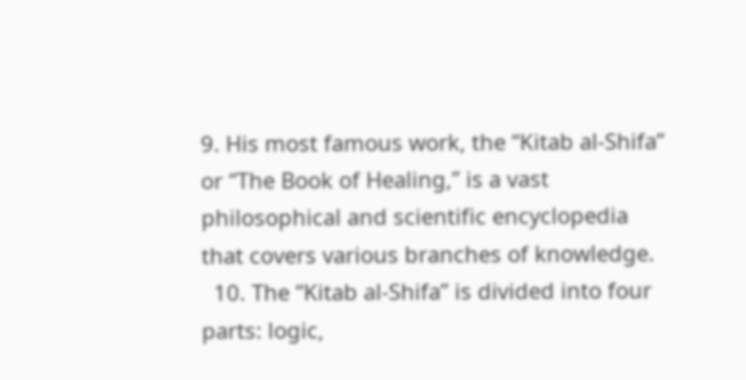9. His most famous work, the “Kitab al-Shifa” or “The Book of Healing,” is a vast philosophical and scientific encyclopedia that covers various branches of knowledge.
  10. The “Kitab al-Shifa” is divided into four parts: logic,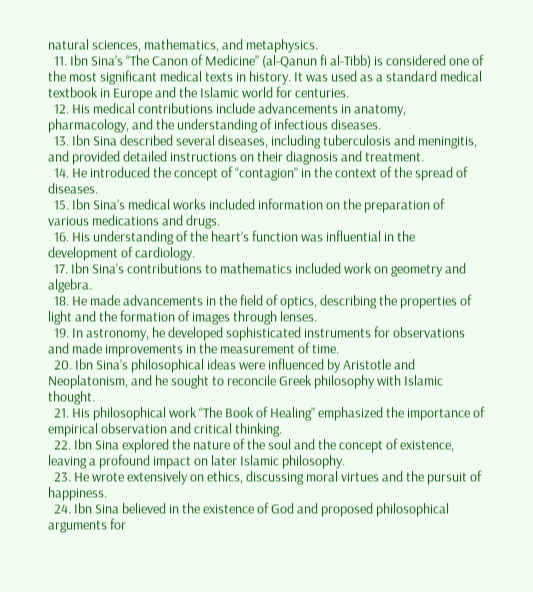natural sciences, mathematics, and metaphysics.
  11. Ibn Sina’s “The Canon of Medicine” (al-Qanun fi al-Tibb) is considered one of the most significant medical texts in history. It was used as a standard medical textbook in Europe and the Islamic world for centuries.
  12. His medical contributions include advancements in anatomy, pharmacology, and the understanding of infectious diseases.
  13. Ibn Sina described several diseases, including tuberculosis and meningitis, and provided detailed instructions on their diagnosis and treatment.
  14. He introduced the concept of “contagion” in the context of the spread of diseases.
  15. Ibn Sina’s medical works included information on the preparation of various medications and drugs.
  16. His understanding of the heart’s function was influential in the development of cardiology.
  17. Ibn Sina’s contributions to mathematics included work on geometry and algebra.
  18. He made advancements in the field of optics, describing the properties of light and the formation of images through lenses.
  19. In astronomy, he developed sophisticated instruments for observations and made improvements in the measurement of time.
  20. Ibn Sina’s philosophical ideas were influenced by Aristotle and Neoplatonism, and he sought to reconcile Greek philosophy with Islamic thought.
  21. His philosophical work “The Book of Healing” emphasized the importance of empirical observation and critical thinking.
  22. Ibn Sina explored the nature of the soul and the concept of existence, leaving a profound impact on later Islamic philosophy.
  23. He wrote extensively on ethics, discussing moral virtues and the pursuit of happiness.
  24. Ibn Sina believed in the existence of God and proposed philosophical arguments for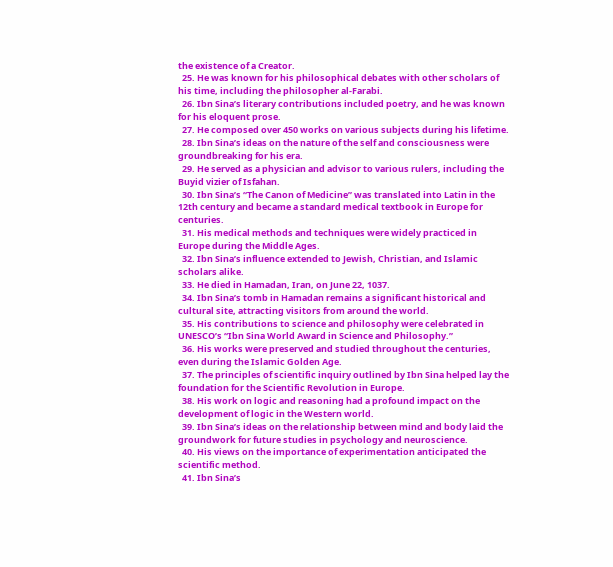the existence of a Creator.
  25. He was known for his philosophical debates with other scholars of his time, including the philosopher al-Farabi.
  26. Ibn Sina’s literary contributions included poetry, and he was known for his eloquent prose.
  27. He composed over 450 works on various subjects during his lifetime.
  28. Ibn Sina’s ideas on the nature of the self and consciousness were groundbreaking for his era.
  29. He served as a physician and advisor to various rulers, including the Buyid vizier of Isfahan.
  30. Ibn Sina’s “The Canon of Medicine” was translated into Latin in the 12th century and became a standard medical textbook in Europe for centuries.
  31. His medical methods and techniques were widely practiced in Europe during the Middle Ages.
  32. Ibn Sina’s influence extended to Jewish, Christian, and Islamic scholars alike.
  33. He died in Hamadan, Iran, on June 22, 1037.
  34. Ibn Sina’s tomb in Hamadan remains a significant historical and cultural site, attracting visitors from around the world.
  35. His contributions to science and philosophy were celebrated in UNESCO’s “Ibn Sina World Award in Science and Philosophy.”
  36. His works were preserved and studied throughout the centuries, even during the Islamic Golden Age.
  37. The principles of scientific inquiry outlined by Ibn Sina helped lay the foundation for the Scientific Revolution in Europe.
  38. His work on logic and reasoning had a profound impact on the development of logic in the Western world.
  39. Ibn Sina’s ideas on the relationship between mind and body laid the groundwork for future studies in psychology and neuroscience.
  40. His views on the importance of experimentation anticipated the scientific method.
  41. Ibn Sina’s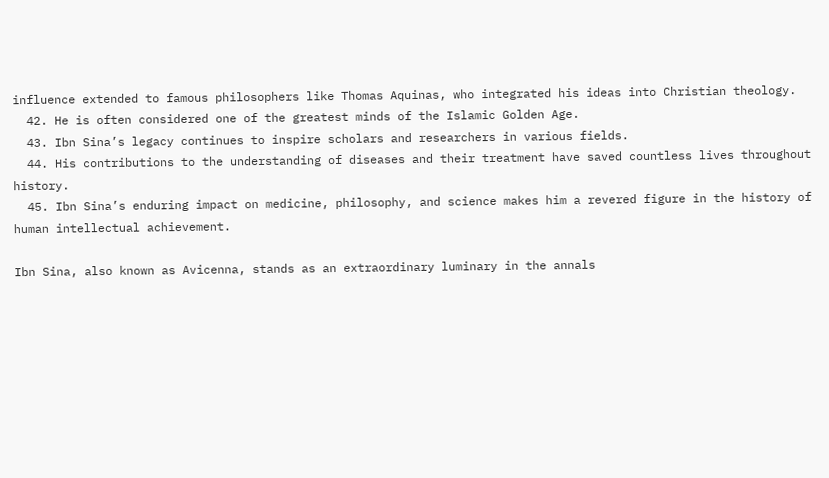influence extended to famous philosophers like Thomas Aquinas, who integrated his ideas into Christian theology.
  42. He is often considered one of the greatest minds of the Islamic Golden Age.
  43. Ibn Sina’s legacy continues to inspire scholars and researchers in various fields.
  44. His contributions to the understanding of diseases and their treatment have saved countless lives throughout history.
  45. Ibn Sina’s enduring impact on medicine, philosophy, and science makes him a revered figure in the history of human intellectual achievement.

Ibn Sina, also known as Avicenna, stands as an extraordinary luminary in the annals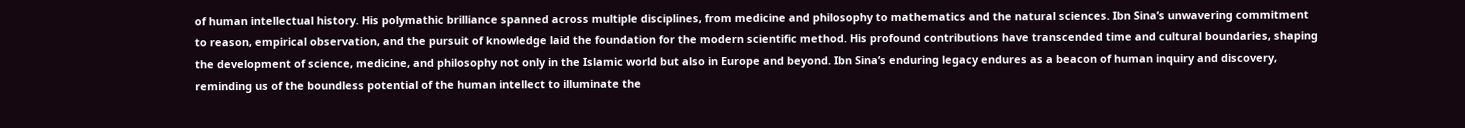of human intellectual history. His polymathic brilliance spanned across multiple disciplines, from medicine and philosophy to mathematics and the natural sciences. Ibn Sina’s unwavering commitment to reason, empirical observation, and the pursuit of knowledge laid the foundation for the modern scientific method. His profound contributions have transcended time and cultural boundaries, shaping the development of science, medicine, and philosophy not only in the Islamic world but also in Europe and beyond. Ibn Sina’s enduring legacy endures as a beacon of human inquiry and discovery, reminding us of the boundless potential of the human intellect to illuminate the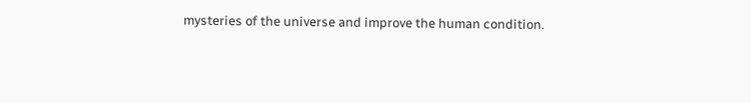mysteries of the universe and improve the human condition.